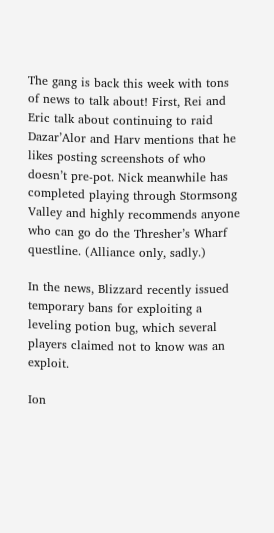The gang is back this week with tons of news to talk about! First, Rei and Eric talk about continuing to raid Dazar’Alor and Harv mentions that he likes posting screenshots of who doesn’t pre-pot. Nick meanwhile has completed playing through Stormsong Valley and highly recommends anyone who can go do the Thresher’s Wharf questline. (Alliance only, sadly.)

In the news, Blizzard recently issued temporary bans for exploiting a leveling potion bug, which several players claimed not to know was an exploit.

Ion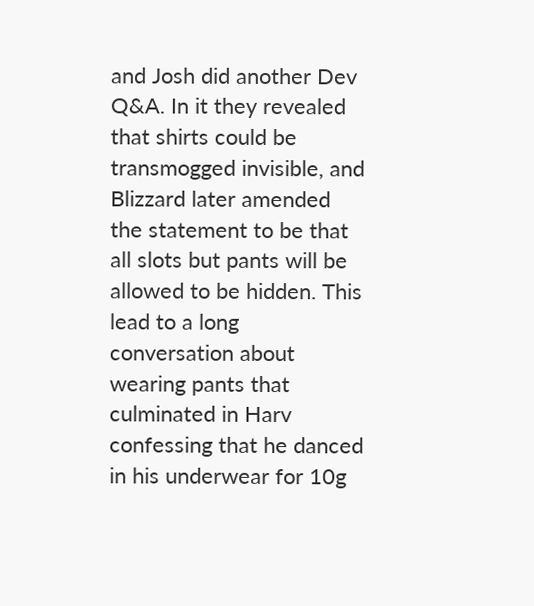and Josh did another Dev Q&A. In it they revealed that shirts could be transmogged invisible, and Blizzard later amended the statement to be that all slots but pants will be allowed to be hidden. This lead to a long conversation about wearing pants that culminated in Harv confessing that he danced in his underwear for 10g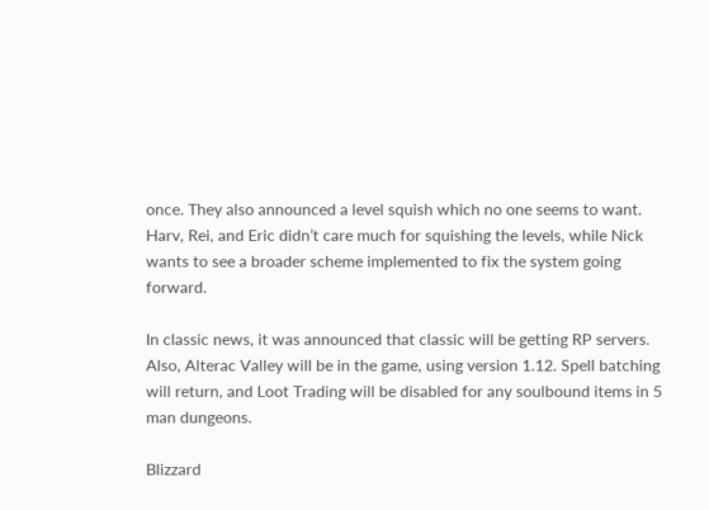once. They also announced a level squish which no one seems to want. Harv, Rei, and Eric didn’t care much for squishing the levels, while Nick wants to see a broader scheme implemented to fix the system going forward.

In classic news, it was announced that classic will be getting RP servers. Also, Alterac Valley will be in the game, using version 1.12. Spell batching will return, and Loot Trading will be disabled for any soulbound items in 5 man dungeons.

Blizzard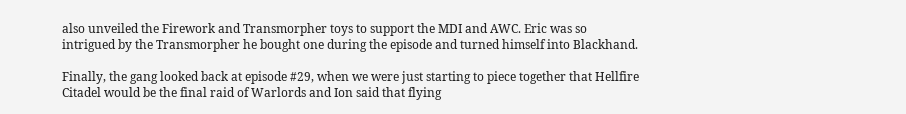also unveiled the Firework and Transmorpher toys to support the MDI and AWC. Eric was so intrigued by the Transmorpher he bought one during the episode and turned himself into Blackhand.

Finally, the gang looked back at episode #29, when we were just starting to piece together that Hellfire Citadel would be the final raid of Warlords and Ion said that flying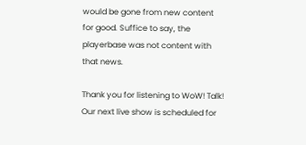would be gone from new content for good. Suffice to say, the playerbase was not content with that news.

Thank you for listening to WoW! Talk! Our next live show is scheduled for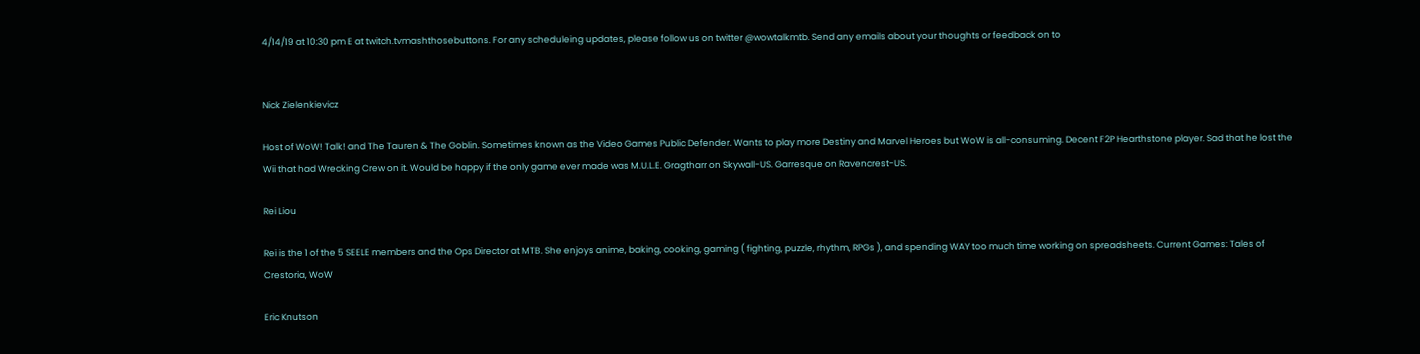4/14/19 at 10:30 pm E at twitch.tvmashthosebuttons. For any scheduleing updates, please follow us on twitter @wowtalkmtb. Send any emails about your thoughts or feedback on to


Nick Zielenkievicz

Host of WoW! Talk! and The Tauren & The Goblin. Sometimes known as the Video Games Public Defender. Wants to play more Destiny and Marvel Heroes but WoW is all-consuming. Decent F2P Hearthstone player. Sad that he lost the Wii that had Wrecking Crew on it. Would be happy if the only game ever made was M.U.L.E. Gragtharr on Skywall-US. Garresque on Ravencrest-US.

Rei Liou

Rei is the 1 of the 5 SEELE members and the Ops Director at MTB. She enjoys anime, baking, cooking, gaming ( fighting, puzzle, rhythm, RPGs ), and spending WAY too much time working on spreadsheets. Current Games: Tales of Crestoria, WoW

Eric Knutson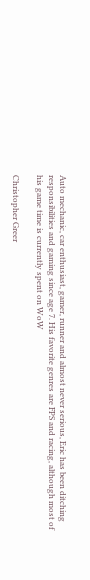Auto mechanic, car enthusiast, gamer, runner and almost never serious, Eric has been ditching responsibilities and gaming since age 7. His favorite genres are FPS and racing, although most of his game time is currently spent on WoW

Christopher Greer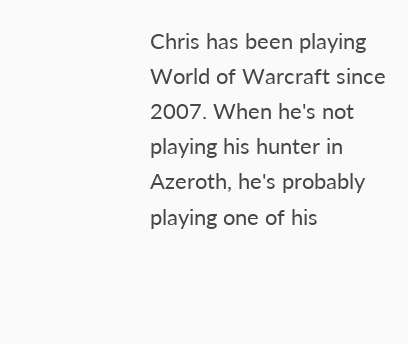Chris has been playing World of Warcraft since 2007. When he's not playing his hunter in Azeroth, he's probably playing one of his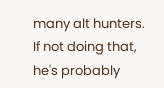many alt hunters. If not doing that, he's probably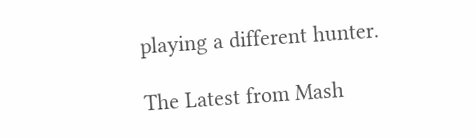playing a different hunter.

The Latest from Mash